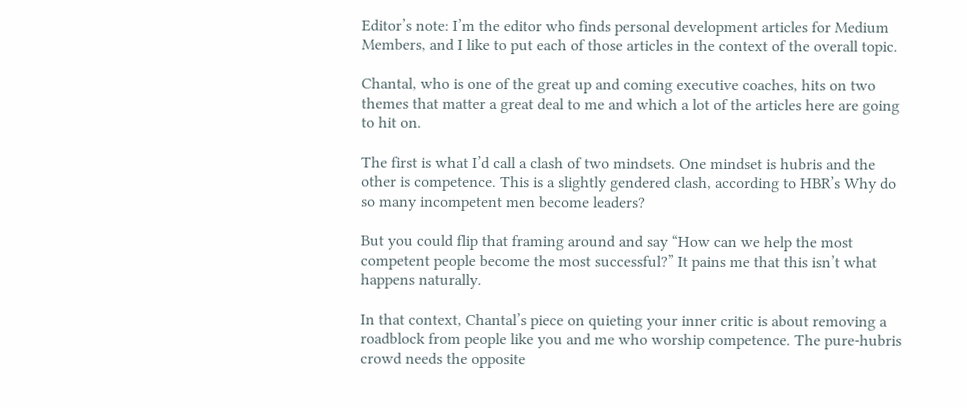Editor’s note: I’m the editor who finds personal development articles for Medium Members, and I like to put each of those articles in the context of the overall topic.

Chantal, who is one of the great up and coming executive coaches, hits on two themes that matter a great deal to me and which a lot of the articles here are going to hit on.

The first is what I’d call a clash of two mindsets. One mindset is hubris and the other is competence. This is a slightly gendered clash, according to HBR’s Why do so many incompetent men become leaders?

But you could flip that framing around and say “How can we help the most competent people become the most successful?” It pains me that this isn’t what happens naturally.

In that context, Chantal’s piece on quieting your inner critic is about removing a roadblock from people like you and me who worship competence. The pure-hubris crowd needs the opposite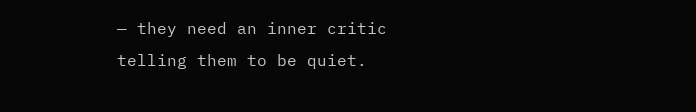— they need an inner critic telling them to be quiet.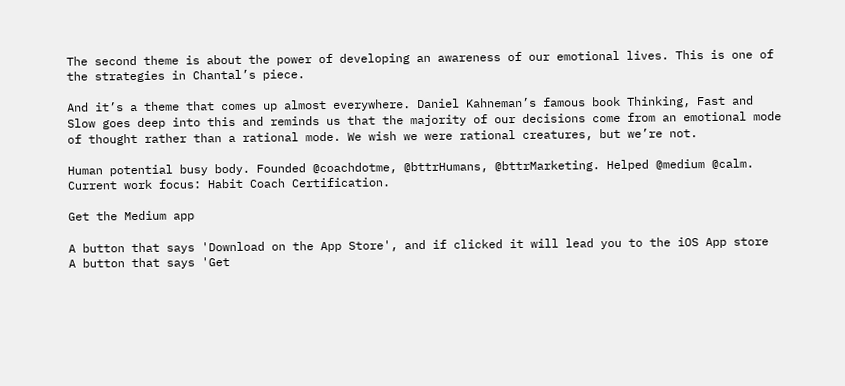The second theme is about the power of developing an awareness of our emotional lives. This is one of the strategies in Chantal’s piece.

And it’s a theme that comes up almost everywhere. Daniel Kahneman’s famous book Thinking, Fast and Slow goes deep into this and reminds us that the majority of our decisions come from an emotional mode of thought rather than a rational mode. We wish we were rational creatures, but we’re not.

Human potential busy body. Founded @coachdotme, @bttrHumans, @bttrMarketing. Helped @medium @calm. Current work focus: Habit Coach Certification.

Get the Medium app

A button that says 'Download on the App Store', and if clicked it will lead you to the iOS App store
A button that says 'Get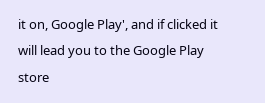it on, Google Play', and if clicked it will lead you to the Google Play store